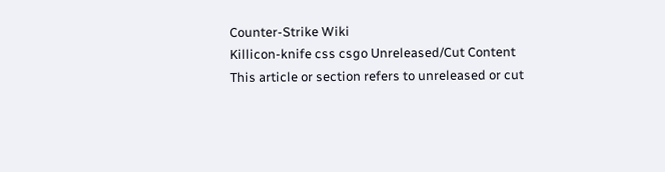Counter-Strike Wiki
Killicon-knife css csgo Unreleased/Cut Content
This article or section refers to unreleased or cut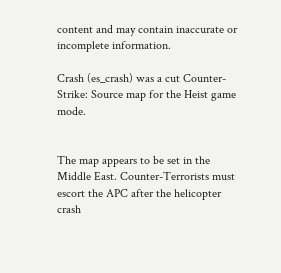content and may contain inaccurate or incomplete information.

Crash (es_crash) was a cut Counter-Strike: Source map for the Heist game mode.


The map appears to be set in the Middle East. Counter-Terrorists must escort the APC after the helicopter crash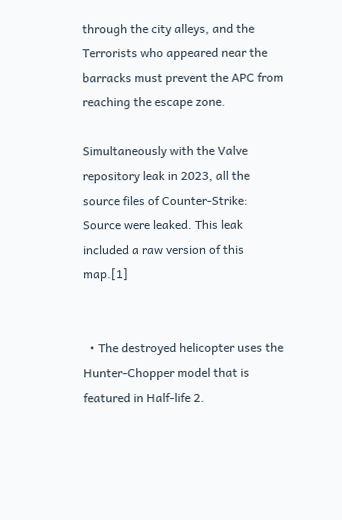through the city alleys, and the Terrorists who appeared near the barracks must prevent the APC from reaching the escape zone.

Simultaneously with the Valve repository leak in 2023, all the source files of Counter-Strike: Source were leaked. This leak included a raw version of this map.[1]


  • The destroyed helicopter uses the Hunter-Chopper model that is featured in Half-life 2.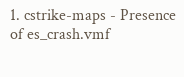1. cstrike-maps - Presence of es_crash.vmf